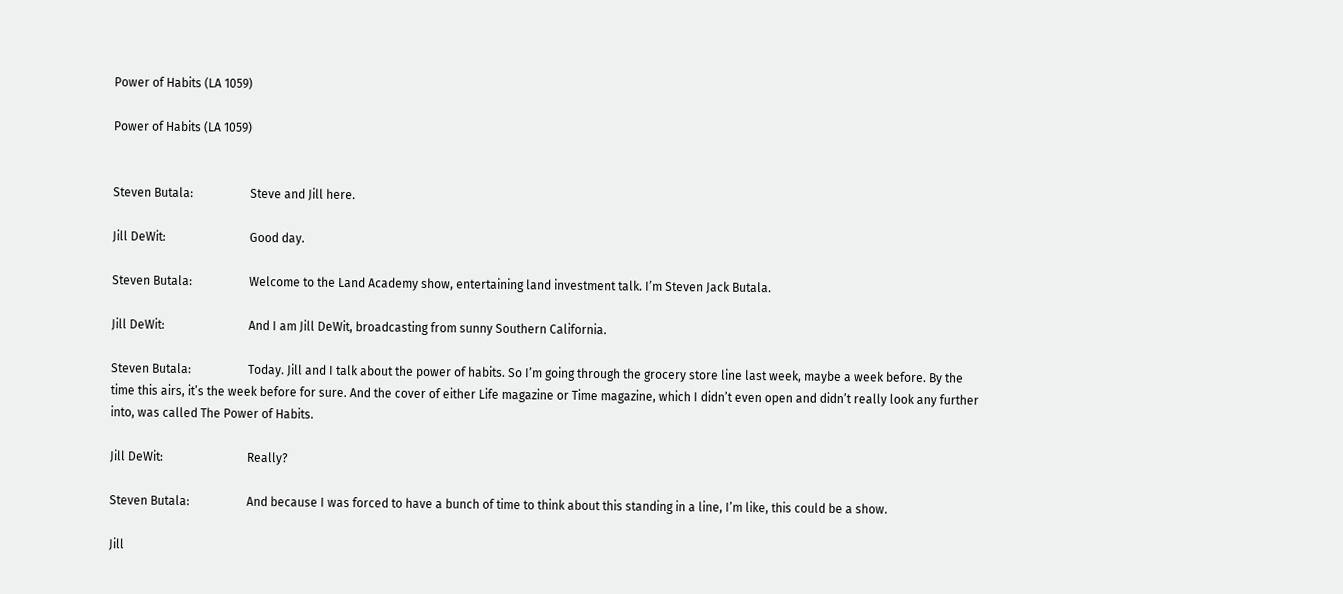Power of Habits (LA 1059)

Power of Habits (LA 1059)


Steven Butala:                   Steve and Jill here.

Jill DeWit:                            Good day.

Steven Butala:                   Welcome to the Land Academy show, entertaining land investment talk. I’m Steven Jack Butala.

Jill DeWit:                            And I am Jill DeWit, broadcasting from sunny Southern California.

Steven Butala:                   Today. Jill and I talk about the power of habits. So I’m going through the grocery store line last week, maybe a week before. By the time this airs, it’s the week before for sure. And the cover of either Life magazine or Time magazine, which I didn’t even open and didn’t really look any further into, was called The Power of Habits.

Jill DeWit:                            Really?

Steven Butala:                   And because I was forced to have a bunch of time to think about this standing in a line, I’m like, this could be a show.

Jill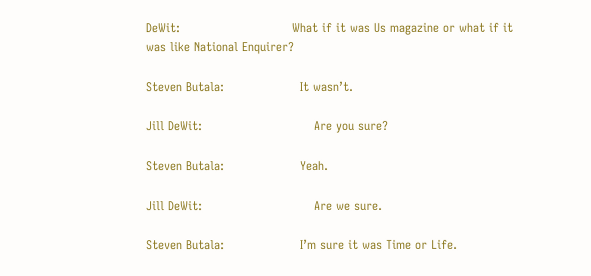DeWit:                            What if it was Us magazine or what if it was like National Enquirer?

Steven Butala:                   It wasn’t.

Jill DeWit:                            Are you sure?

Steven Butala:                   Yeah.

Jill DeWit:                            Are we sure.

Steven Butala:                   I’m sure it was Time or Life.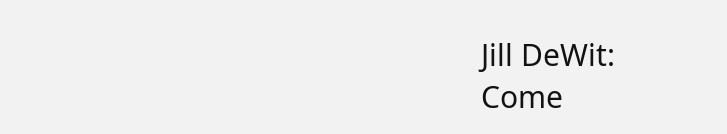Jill DeWit:                            Come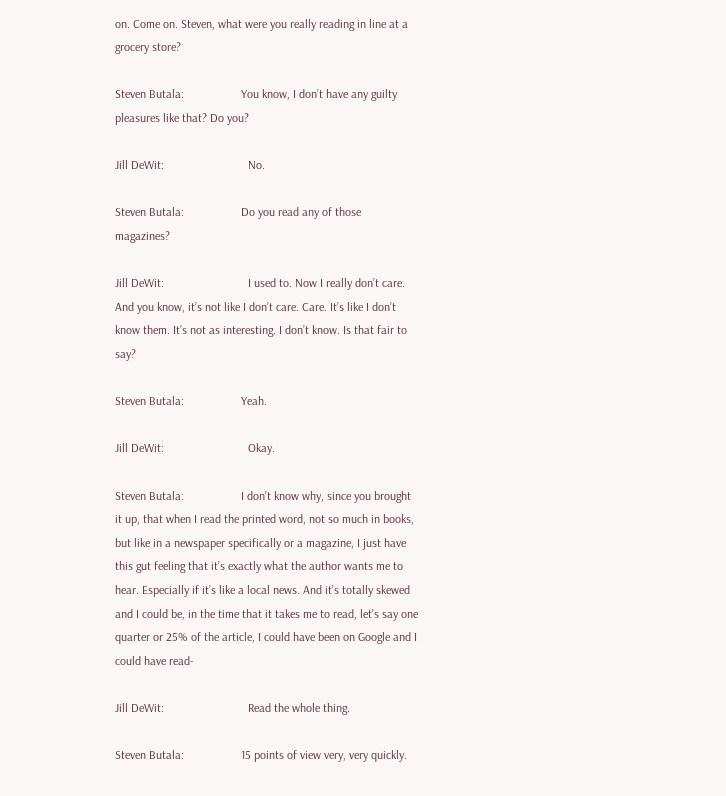on. Come on. Steven, what were you really reading in line at a grocery store?

Steven Butala:                   You know, I don’t have any guilty pleasures like that? Do you?

Jill DeWit:                            No.

Steven Butala:                   Do you read any of those magazines?

Jill DeWit:                            I used to. Now I really don’t care. And you know, it’s not like I don’t care. Care. It’s like I don’t know them. It’s not as interesting. I don’t know. Is that fair to say?

Steven Butala:                   Yeah.

Jill DeWit:                            Okay.

Steven Butala:                   I don’t know why, since you brought it up, that when I read the printed word, not so much in books, but like in a newspaper specifically or a magazine, I just have this gut feeling that it’s exactly what the author wants me to hear. Especially if it’s like a local news. And it’s totally skewed and I could be, in the time that it takes me to read, let’s say one quarter or 25% of the article, I could have been on Google and I could have read-

Jill DeWit:                            Read the whole thing.

Steven Butala:                   15 points of view very, very quickly.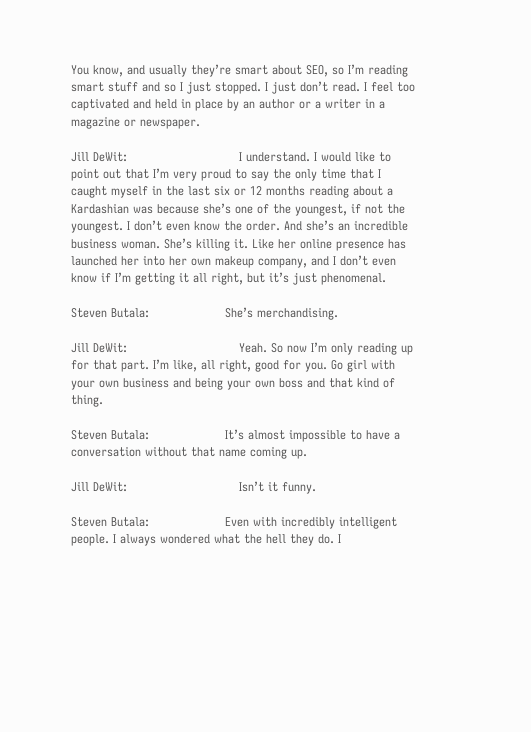You know, and usually they’re smart about SEO, so I’m reading smart stuff and so I just stopped. I just don’t read. I feel too captivated and held in place by an author or a writer in a magazine or newspaper.

Jill DeWit:                            I understand. I would like to point out that I’m very proud to say the only time that I caught myself in the last six or 12 months reading about a Kardashian was because she’s one of the youngest, if not the youngest. I don’t even know the order. And she’s an incredible business woman. She’s killing it. Like her online presence has launched her into her own makeup company, and I don’t even know if I’m getting it all right, but it’s just phenomenal.

Steven Butala:                   She’s merchandising.

Jill DeWit:                            Yeah. So now I’m only reading up for that part. I’m like, all right, good for you. Go girl with your own business and being your own boss and that kind of thing.

Steven Butala:                   It’s almost impossible to have a conversation without that name coming up.

Jill DeWit:                            Isn’t it funny.

Steven Butala:                   Even with incredibly intelligent people. I always wondered what the hell they do. I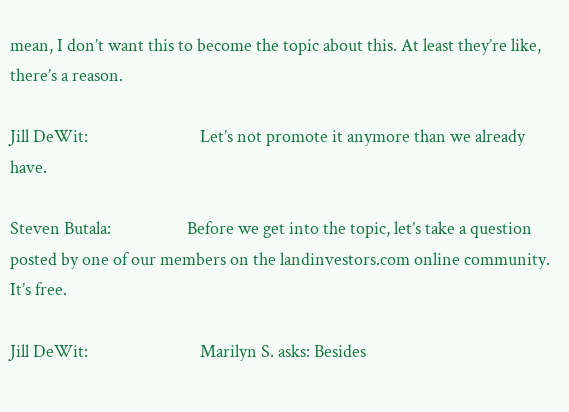mean, I don’t want this to become the topic about this. At least they’re like, there’s a reason.

Jill DeWit:                            Let’s not promote it anymore than we already have.

Steven Butala:                   Before we get into the topic, let’s take a question posted by one of our members on the landinvestors.com online community. It’s free.

Jill DeWit:                            Marilyn S. asks: Besides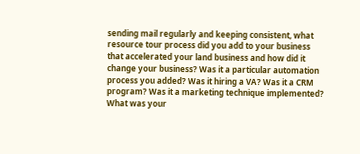sending mail regularly and keeping consistent, what resource tour process did you add to your business that accelerated your land business and how did it change your business? Was it a particular automation process you added? Was it hiring a VA? Was it a CRM program? Was it a marketing technique implemented? What was your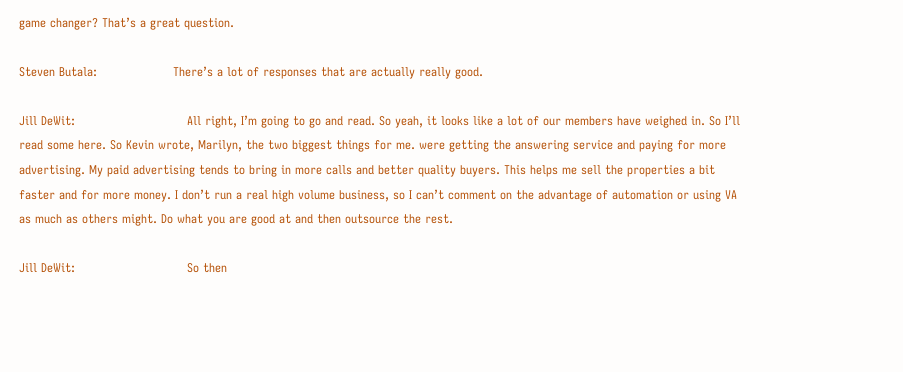game changer? That’s a great question.

Steven Butala:                   There’s a lot of responses that are actually really good.

Jill DeWit:                            All right, I’m going to go and read. So yeah, it looks like a lot of our members have weighed in. So I’ll read some here. So Kevin wrote, Marilyn, the two biggest things for me. were getting the answering service and paying for more advertising. My paid advertising tends to bring in more calls and better quality buyers. This helps me sell the properties a bit faster and for more money. I don’t run a real high volume business, so I can’t comment on the advantage of automation or using VA as much as others might. Do what you are good at and then outsource the rest.

Jill DeWit:                            So then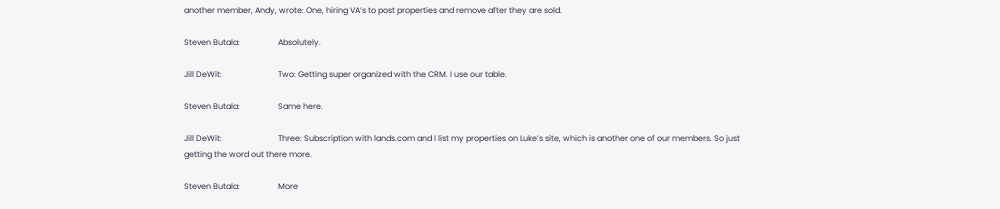another member, Andy, wrote: One, hiring VA’s to post properties and remove after they are sold.

Steven Butala:                   Absolutely.

Jill DeWit:                            Two: Getting super organized with the CRM. I use our table.

Steven Butala:                   Same here.

Jill DeWit:                            Three: Subscription with lands.com and I list my properties on Luke’s site, which is another one of our members. So just getting the word out there more.

Steven Butala:                   More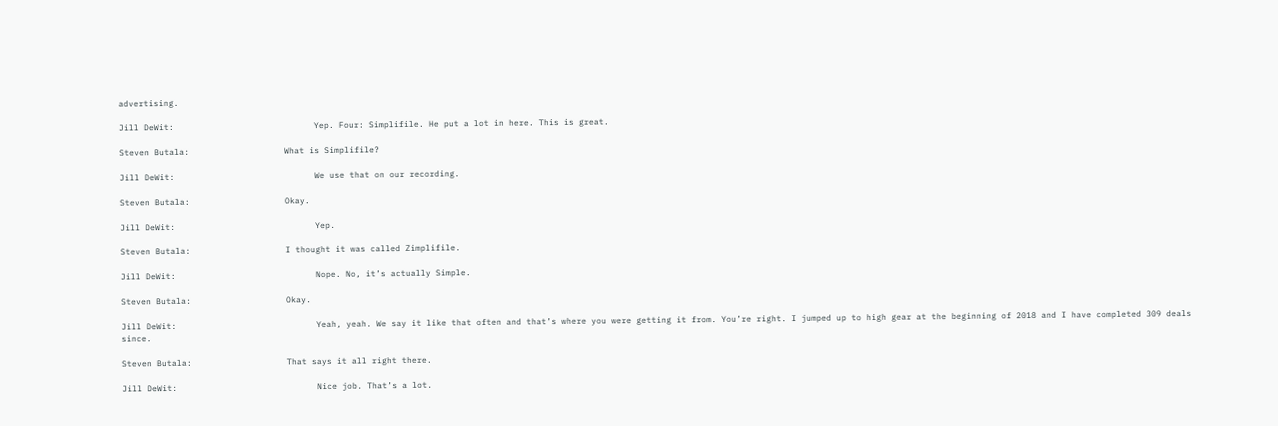advertising.

Jill DeWit:                            Yep. Four: Simplifile. He put a lot in here. This is great.

Steven Butala:                   What is Simplifile?

Jill DeWit:                            We use that on our recording.

Steven Butala:                   Okay.

Jill DeWit:                            Yep.

Steven Butala:                   I thought it was called Zimplifile.

Jill DeWit:                            Nope. No, it’s actually Simple.

Steven Butala:                   Okay.

Jill DeWit:                            Yeah, yeah. We say it like that often and that’s where you were getting it from. You’re right. I jumped up to high gear at the beginning of 2018 and I have completed 309 deals since.

Steven Butala:                   That says it all right there.

Jill DeWit:                            Nice job. That’s a lot.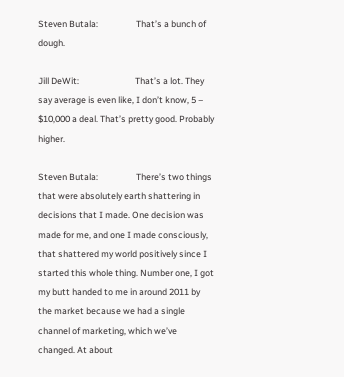Steven Butala:                   That’s a bunch of dough.

Jill DeWit:                            That’s a lot. They say average is even like, I don’t know, 5 – $10,000 a deal. That’s pretty good. Probably higher.

Steven Butala:                   There’s two things that were absolutely earth shattering in decisions that I made. One decision was made for me, and one I made consciously, that shattered my world positively since I started this whole thing. Number one, I got my butt handed to me in around 2011 by the market because we had a single channel of marketing, which we’ve changed. At about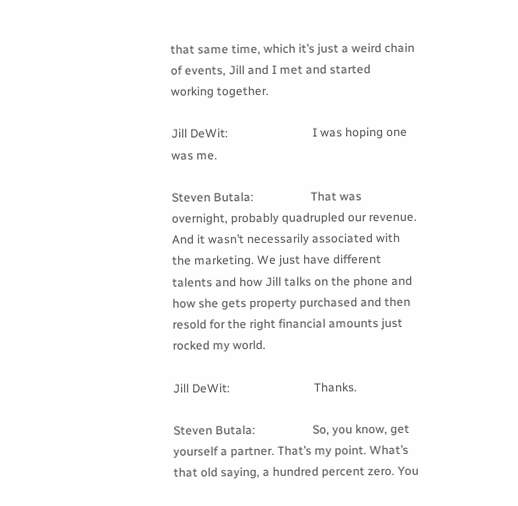that same time, which it’s just a weird chain of events, Jill and I met and started working together.

Jill DeWit:                            I was hoping one was me.

Steven Butala:                   That was overnight, probably quadrupled our revenue. And it wasn’t necessarily associated with the marketing. We just have different talents and how Jill talks on the phone and how she gets property purchased and then resold for the right financial amounts just rocked my world.

Jill DeWit:                            Thanks.

Steven Butala:                   So, you know, get yourself a partner. That’s my point. What’s that old saying, a hundred percent zero. You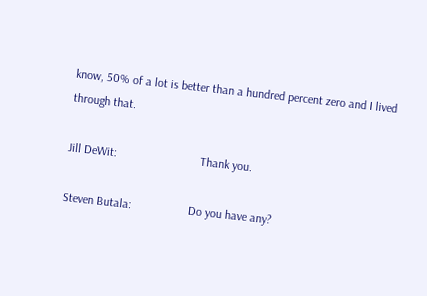know, 50% of a lot is better than a hundred percent zero and I lived through that.

Jill DeWit:                            Thank you.

Steven Butala:                   Do you have any?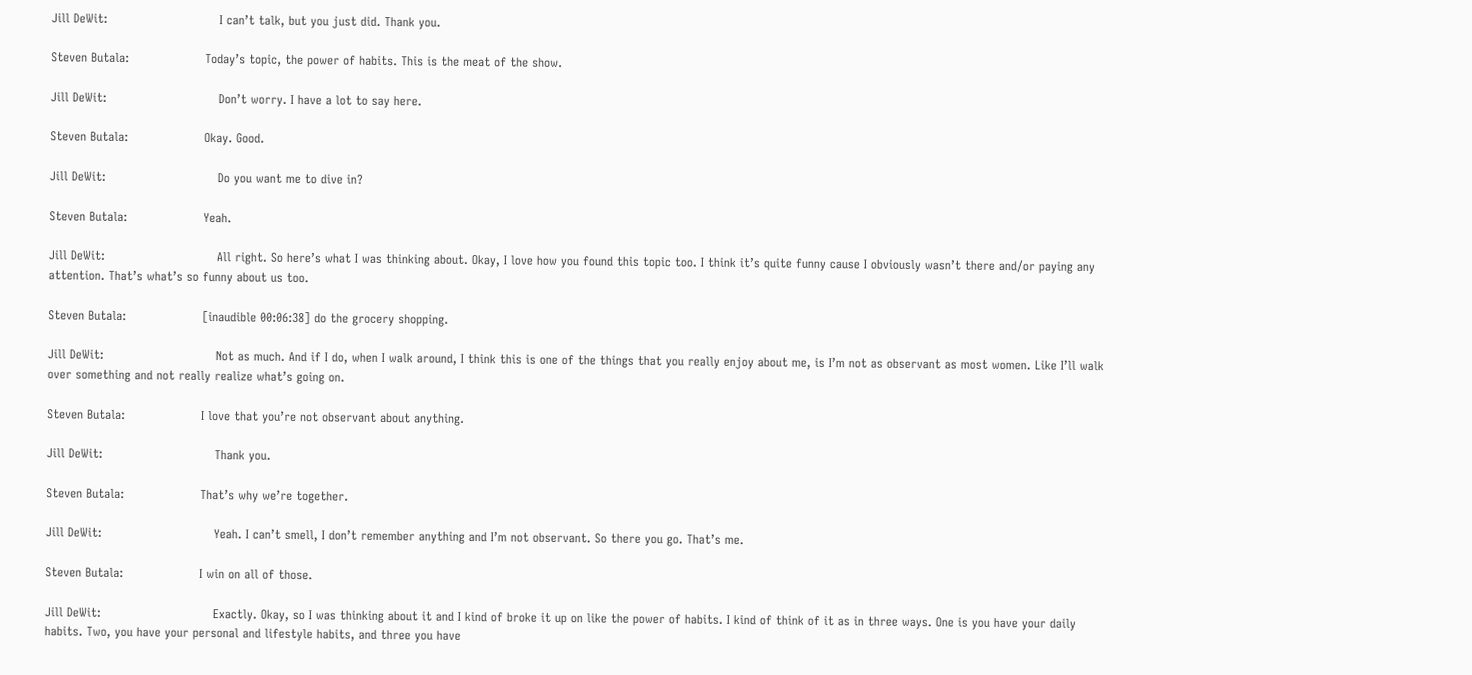Jill DeWit:                            I can’t talk, but you just did. Thank you.

Steven Butala:                   Today’s topic, the power of habits. This is the meat of the show.

Jill DeWit:                            Don’t worry. I have a lot to say here.

Steven Butala:                   Okay. Good.

Jill DeWit:                            Do you want me to dive in?

Steven Butala:                   Yeah.

Jill DeWit:                            All right. So here’s what I was thinking about. Okay, I love how you found this topic too. I think it’s quite funny cause I obviously wasn’t there and/or paying any attention. That’s what’s so funny about us too.

Steven Butala:                   [inaudible 00:06:38] do the grocery shopping.

Jill DeWit:                            Not as much. And if I do, when I walk around, I think this is one of the things that you really enjoy about me, is I’m not as observant as most women. Like I’ll walk over something and not really realize what’s going on.

Steven Butala:                   I love that you’re not observant about anything.

Jill DeWit:                            Thank you.

Steven Butala:                   That’s why we’re together.

Jill DeWit:                            Yeah. I can’t smell, I don’t remember anything and I’m not observant. So there you go. That’s me.

Steven Butala:                   I win on all of those.

Jill DeWit:                            Exactly. Okay, so I was thinking about it and I kind of broke it up on like the power of habits. I kind of think of it as in three ways. One is you have your daily habits. Two, you have your personal and lifestyle habits, and three you have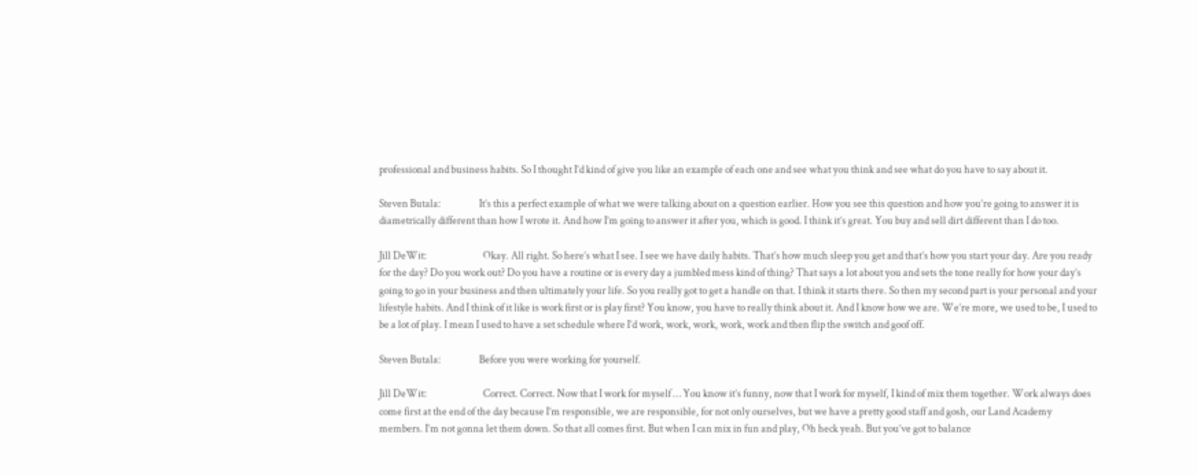professional and business habits. So I thought I’d kind of give you like an example of each one and see what you think and see what do you have to say about it.

Steven Butala:                   It’s this a perfect example of what we were talking about on a question earlier. How you see this question and how you’re going to answer it is diametrically different than how I wrote it. And how I’m going to answer it after you, which is good. I think it’s great. You buy and sell dirt different than I do too.

Jill DeWit:                            Okay. All right. So here’s what I see. I see we have daily habits. That’s how much sleep you get and that’s how you start your day. Are you ready for the day? Do you work out? Do you have a routine or is every day a jumbled mess kind of thing? That says a lot about you and sets the tone really for how your day’s going to go in your business and then ultimately your life. So you really got to get a handle on that. I think it starts there. So then my second part is your personal and your lifestyle habits. And I think of it like is work first or is play first? You know, you have to really think about it. And I know how we are. We’re more, we used to be, I used to be a lot of play. I mean I used to have a set schedule where I’d work, work, work, work, work and then flip the switch and goof off.

Steven Butala:                   Before you were working for yourself.

Jill DeWit:                            Correct. Correct. Now that I work for myself … You know it’s funny, now that I work for myself, I kind of mix them together. Work always does come first at the end of the day because I’m responsible, we are responsible, for not only ourselves, but we have a pretty good staff and gosh, our Land Academy members. I’m not gonna let them down. So that all comes first. But when I can mix in fun and play, Oh heck yeah. But you’ve got to balance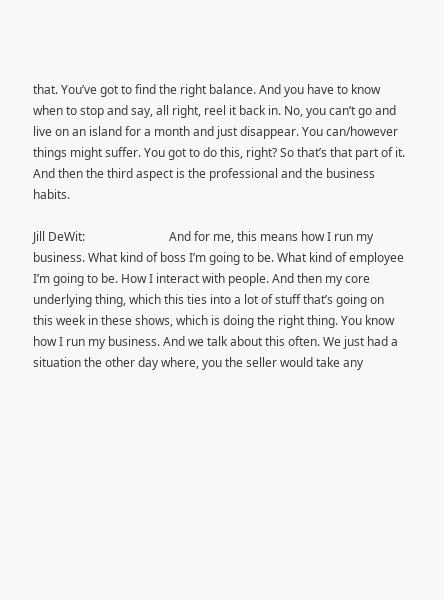that. You’ve got to find the right balance. And you have to know when to stop and say, all right, reel it back in. No, you can’t go and live on an island for a month and just disappear. You can/however things might suffer. You got to do this, right? So that’s that part of it. And then the third aspect is the professional and the business habits.

Jill DeWit:                            And for me, this means how I run my business. What kind of boss I’m going to be. What kind of employee I’m going to be. How I interact with people. And then my core underlying thing, which this ties into a lot of stuff that’s going on this week in these shows, which is doing the right thing. You know how I run my business. And we talk about this often. We just had a situation the other day where, you the seller would take any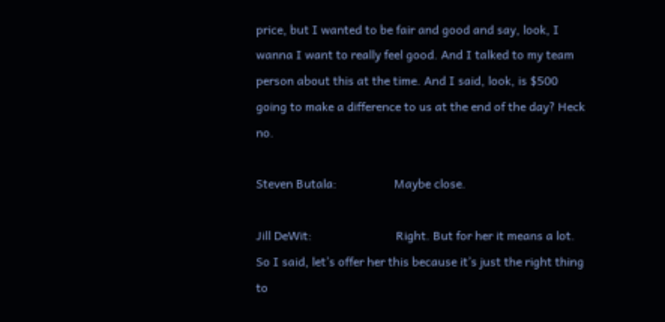price, but I wanted to be fair and good and say, look, I wanna I want to really feel good. And I talked to my team person about this at the time. And I said, look, is $500 going to make a difference to us at the end of the day? Heck no.

Steven Butala:                   Maybe close.

Jill DeWit:                            Right. But for her it means a lot. So I said, let’s offer her this because it’s just the right thing to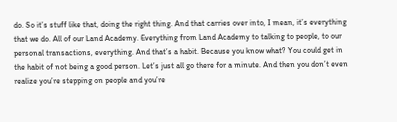do. So it’s stuff like that, doing the right thing. And that carries over into, I mean, it’s everything that we do. All of our Land Academy. Everything from Land Academy to talking to people, to our personal transactions, everything. And that’s a habit. Because you know what? You could get in the habit of not being a good person. Let’s just all go there for a minute. And then you don’t even realize you’re stepping on people and you’re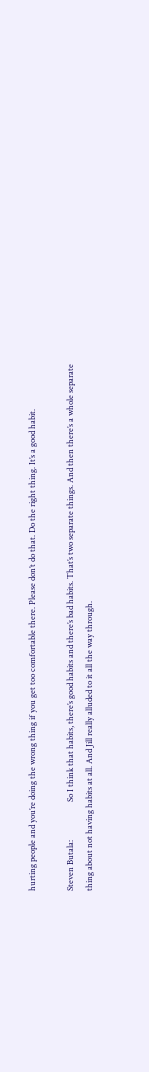hurting people and you’re doing the wrong thing if you get too comfortable there. Please don’t do that. Do the right thing. It’s a good habit.

Steven Butala:                   So I think that habits, there’s good habits and there’s bad habits. That’s two separate things. And then there’s a whole separate thing about not having habits at all. And Jill really alluded to it all the way through.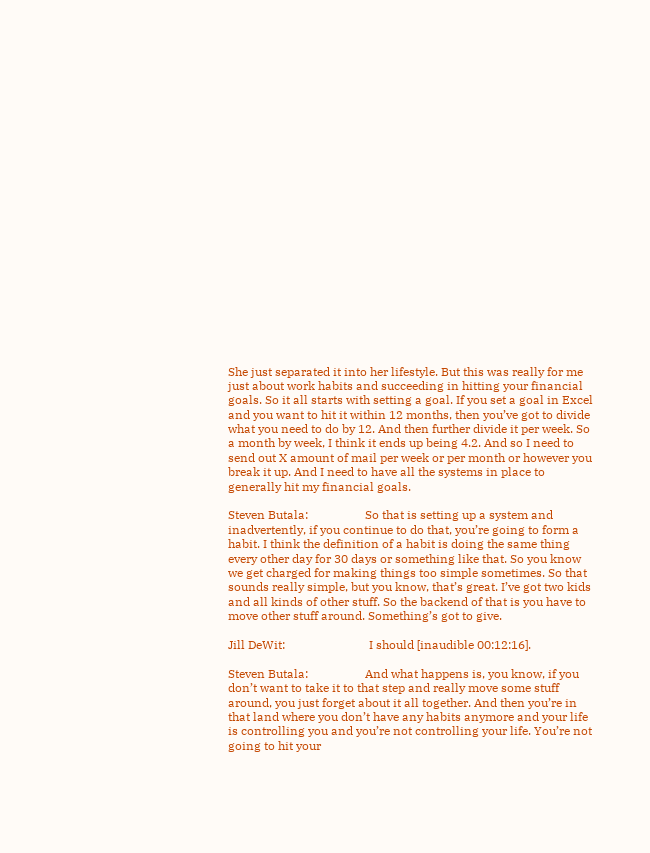She just separated it into her lifestyle. But this was really for me just about work habits and succeeding in hitting your financial goals. So it all starts with setting a goal. If you set a goal in Excel and you want to hit it within 12 months, then you’ve got to divide what you need to do by 12. And then further divide it per week. So a month by week, I think it ends up being 4.2. And so I need to send out X amount of mail per week or per month or however you break it up. And I need to have all the systems in place to generally hit my financial goals.

Steven Butala:                   So that is setting up a system and inadvertently, if you continue to do that, you’re going to form a habit. I think the definition of a habit is doing the same thing every other day for 30 days or something like that. So you know we get charged for making things too simple sometimes. So that sounds really simple, but you know, that’s great. I’ve got two kids and all kinds of other stuff. So the backend of that is you have to move other stuff around. Something’s got to give.

Jill DeWit:                            I should [inaudible 00:12:16].

Steven Butala:                   And what happens is, you know, if you don’t want to take it to that step and really move some stuff around, you just forget about it all together. And then you’re in that land where you don’t have any habits anymore and your life is controlling you and you’re not controlling your life. You’re not going to hit your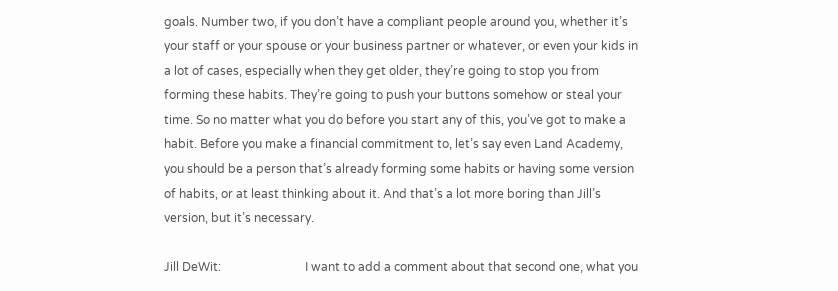goals. Number two, if you don’t have a compliant people around you, whether it’s your staff or your spouse or your business partner or whatever, or even your kids in a lot of cases, especially when they get older, they’re going to stop you from forming these habits. They’re going to push your buttons somehow or steal your time. So no matter what you do before you start any of this, you’ve got to make a habit. Before you make a financial commitment to, let’s say even Land Academy, you should be a person that’s already forming some habits or having some version of habits, or at least thinking about it. And that’s a lot more boring than Jill’s version, but it’s necessary.

Jill DeWit:                            I want to add a comment about that second one, what you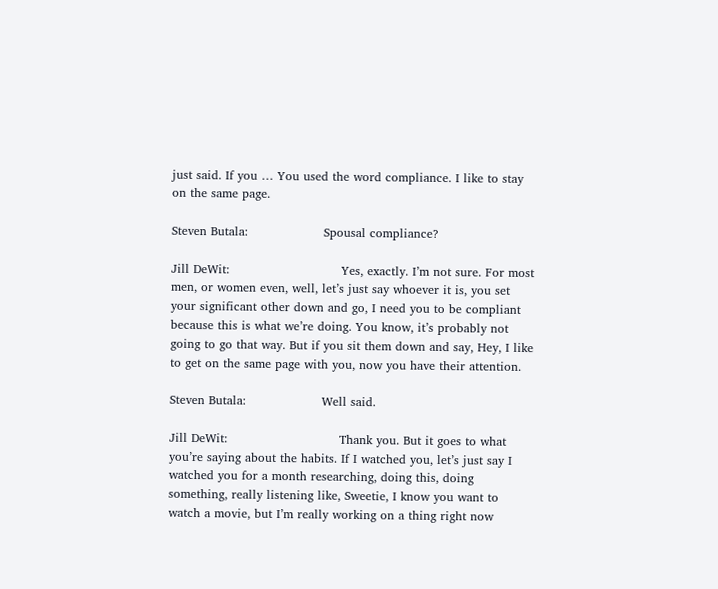just said. If you … You used the word compliance. I like to stay on the same page.

Steven Butala:                   Spousal compliance?

Jill DeWit:                            Yes, exactly. I’m not sure. For most men, or women even, well, let’s just say whoever it is, you set your significant other down and go, I need you to be compliant because this is what we’re doing. You know, it’s probably not going to go that way. But if you sit them down and say, Hey, I like to get on the same page with you, now you have their attention.

Steven Butala:                   Well said.

Jill DeWit:                            Thank you. But it goes to what you’re saying about the habits. If I watched you, let’s just say I watched you for a month researching, doing this, doing something, really listening like, Sweetie, I know you want to watch a movie, but I’m really working on a thing right now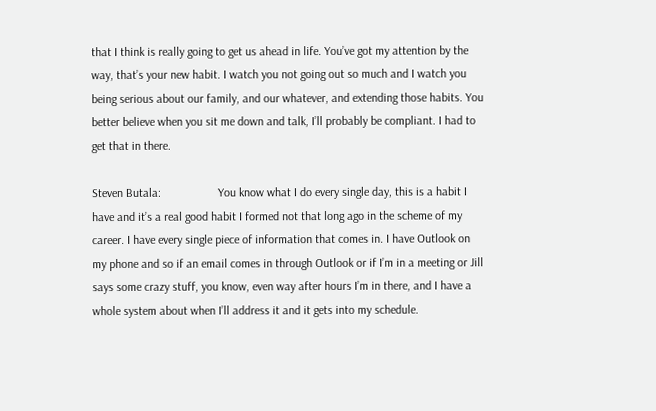that I think is really going to get us ahead in life. You’ve got my attention by the way, that’s your new habit. I watch you not going out so much and I watch you being serious about our family, and our whatever, and extending those habits. You better believe when you sit me down and talk, I’ll probably be compliant. I had to get that in there.

Steven Butala:                   You know what I do every single day, this is a habit I have and it’s a real good habit I formed not that long ago in the scheme of my career. I have every single piece of information that comes in. I have Outlook on my phone and so if an email comes in through Outlook or if I’m in a meeting or Jill says some crazy stuff, you know, even way after hours I’m in there, and I have a whole system about when I’ll address it and it gets into my schedule.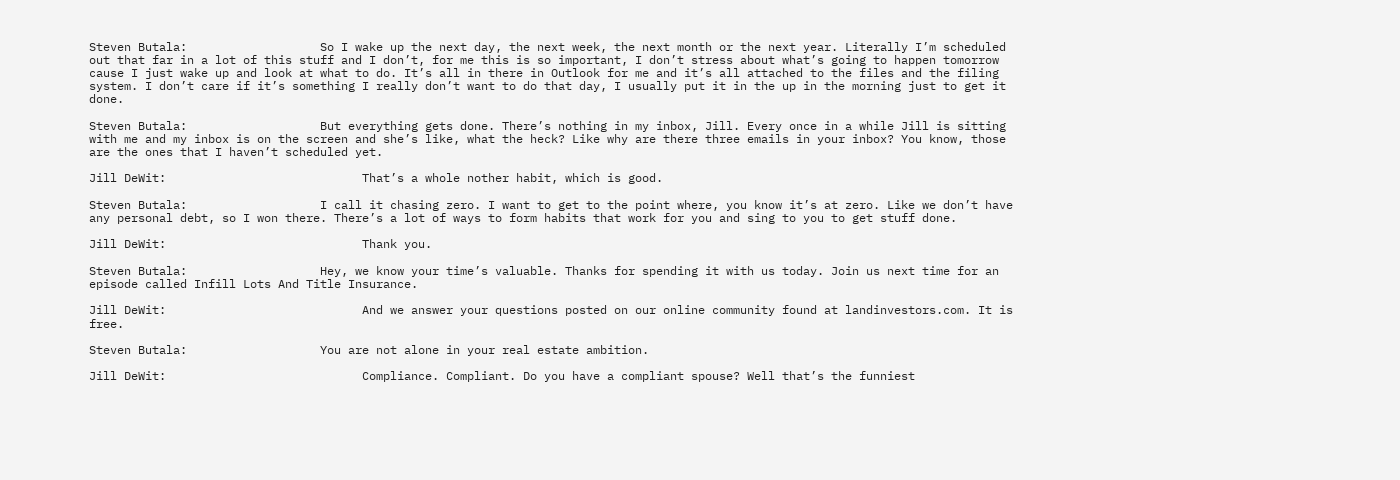Steven Butala:                   So I wake up the next day, the next week, the next month or the next year. Literally I’m scheduled out that far in a lot of this stuff and I don’t, for me this is so important, I don’t stress about what’s going to happen tomorrow cause I just wake up and look at what to do. It’s all in there in Outlook for me and it’s all attached to the files and the filing system. I don’t care if it’s something I really don’t want to do that day, I usually put it in the up in the morning just to get it done.

Steven Butala:                   But everything gets done. There’s nothing in my inbox, Jill. Every once in a while Jill is sitting with me and my inbox is on the screen and she’s like, what the heck? Like why are there three emails in your inbox? You know, those are the ones that I haven’t scheduled yet.

Jill DeWit:                            That’s a whole nother habit, which is good.

Steven Butala:                   I call it chasing zero. I want to get to the point where, you know it’s at zero. Like we don’t have any personal debt, so I won there. There’s a lot of ways to form habits that work for you and sing to you to get stuff done.

Jill DeWit:                            Thank you.

Steven Butala:                   Hey, we know your time’s valuable. Thanks for spending it with us today. Join us next time for an episode called Infill Lots And Title Insurance.

Jill DeWit:                            And we answer your questions posted on our online community found at landinvestors.com. It is free.

Steven Butala:                   You are not alone in your real estate ambition.

Jill DeWit:                            Compliance. Compliant. Do you have a compliant spouse? Well that’s the funniest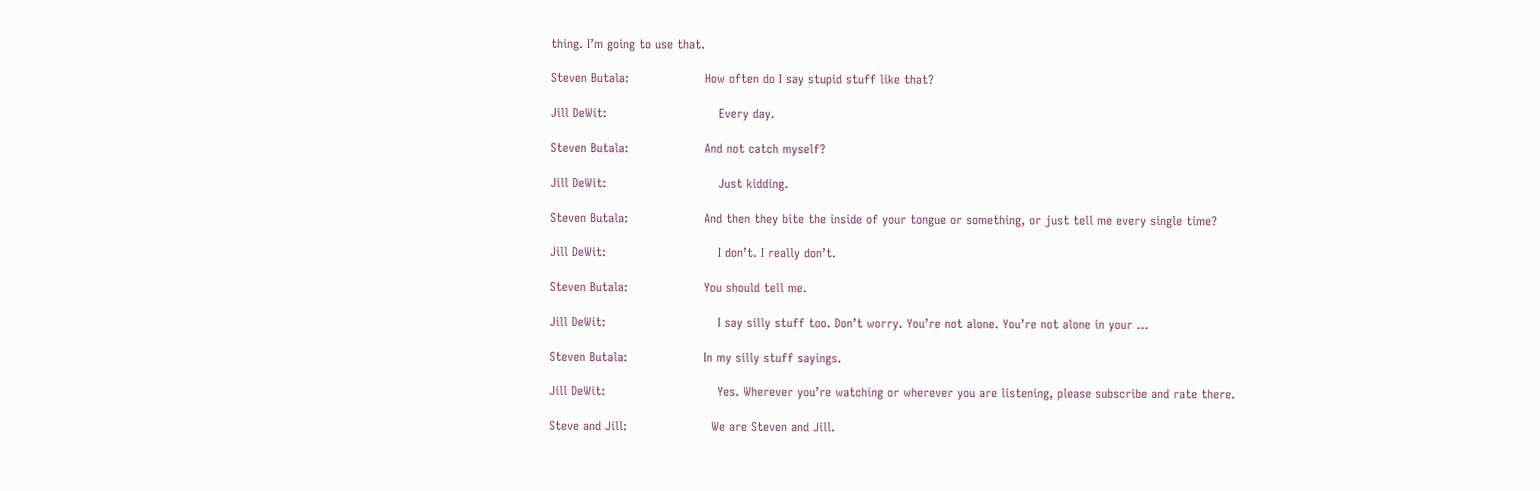thing. I’m going to use that.

Steven Butala:                   How often do I say stupid stuff like that?

Jill DeWit:                            Every day.

Steven Butala:                   And not catch myself?

Jill DeWit:                            Just kidding.

Steven Butala:                   And then they bite the inside of your tongue or something, or just tell me every single time?

Jill DeWit:                            I don’t. I really don’t.

Steven Butala:                   You should tell me.

Jill DeWit:                            I say silly stuff too. Don’t worry. You’re not alone. You’re not alone in your …

Steven Butala:                   In my silly stuff sayings.

Jill DeWit:                            Yes. Wherever you’re watching or wherever you are listening, please subscribe and rate there.

Steve and Jill:                     We are Steven and Jill.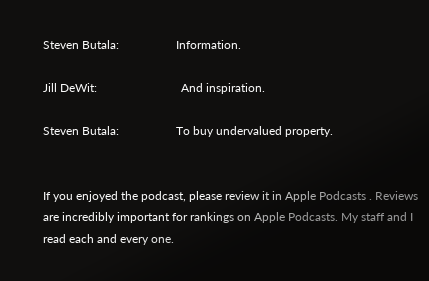Steven Butala:                   Information.

Jill DeWit:                            And inspiration.

Steven Butala:                   To buy undervalued property.


If you enjoyed the podcast, please review it in Apple Podcasts . Reviews are incredibly important for rankings on Apple Podcasts. My staff and I read each and every one.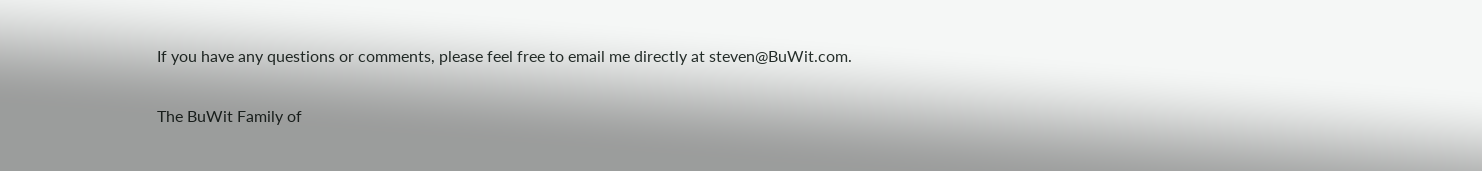If you have any questions or comments, please feel free to email me directly at steven@BuWit.com.

The BuWit Family of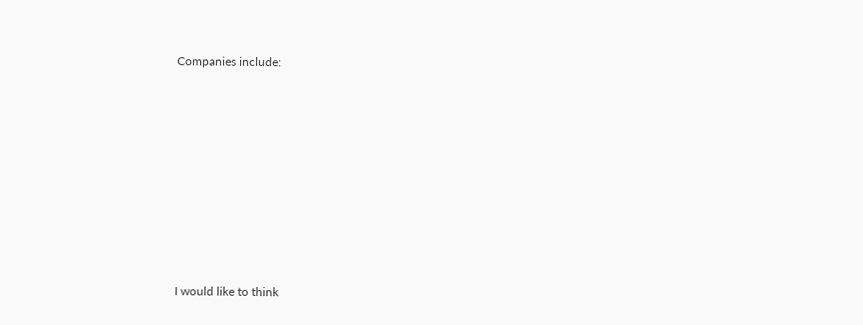Companies include:











I would like to think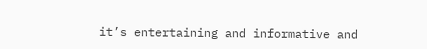it’s entertaining and informative and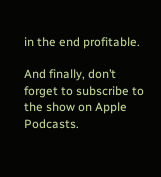in the end profitable.

And finally, don’t forget to subscribe to the show on Apple Podcasts.